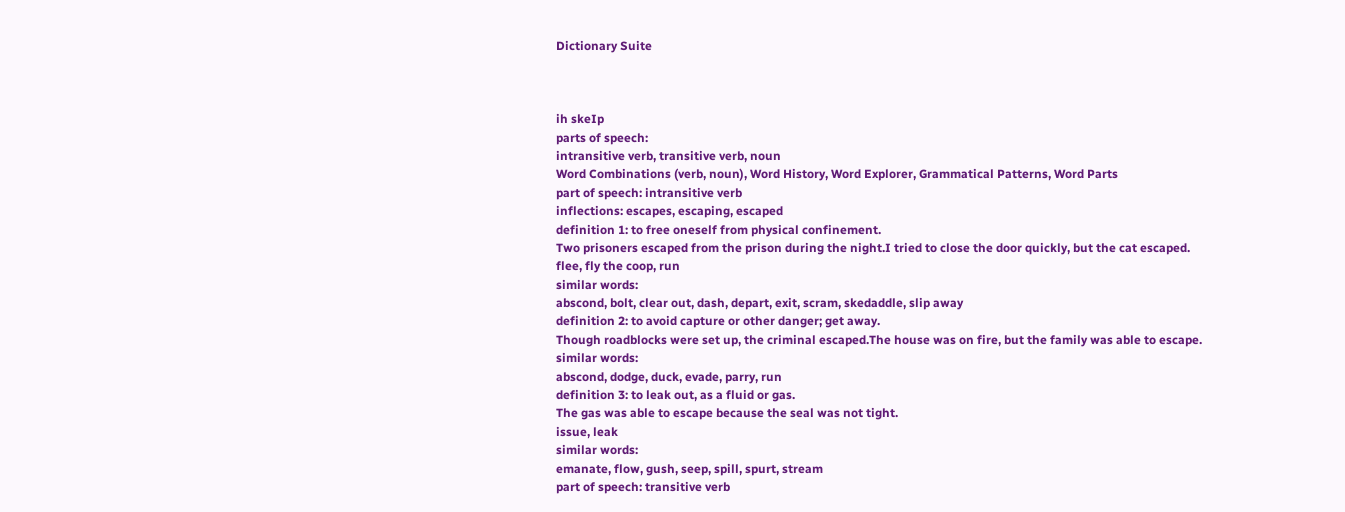Dictionary Suite



ih skeIp
parts of speech:
intransitive verb, transitive verb, noun
Word Combinations (verb, noun), Word History, Word Explorer, Grammatical Patterns, Word Parts
part of speech: intransitive verb
inflections: escapes, escaping, escaped
definition 1: to free oneself from physical confinement.
Two prisoners escaped from the prison during the night.I tried to close the door quickly, but the cat escaped.
flee, fly the coop, run
similar words:
abscond, bolt, clear out, dash, depart, exit, scram, skedaddle, slip away
definition 2: to avoid capture or other danger; get away.
Though roadblocks were set up, the criminal escaped.The house was on fire, but the family was able to escape.
similar words:
abscond, dodge, duck, evade, parry, run
definition 3: to leak out, as a fluid or gas.
The gas was able to escape because the seal was not tight.
issue, leak
similar words:
emanate, flow, gush, seep, spill, spurt, stream
part of speech: transitive verb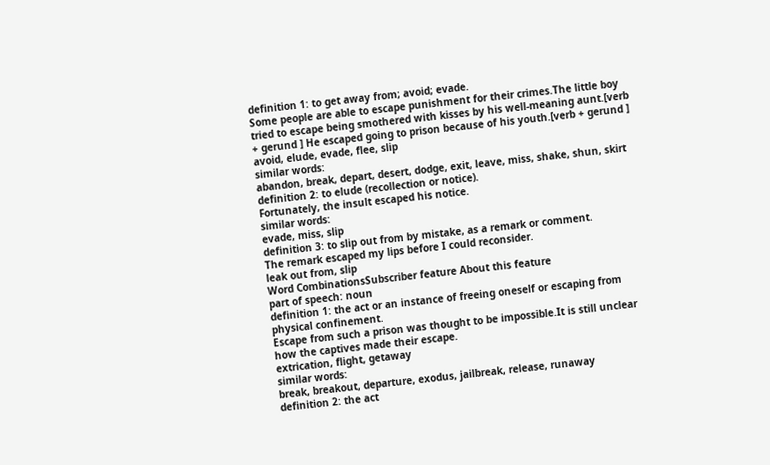definition 1: to get away from; avoid; evade.
Some people are able to escape punishment for their crimes.The little boy tried to escape being smothered with kisses by his well-meaning aunt.[verb + gerund ] He escaped going to prison because of his youth.[verb + gerund ]
avoid, elude, evade, flee, slip
similar words:
abandon, break, depart, desert, dodge, exit, leave, miss, shake, shun, skirt
definition 2: to elude (recollection or notice).
Fortunately, the insult escaped his notice.
similar words:
evade, miss, slip
definition 3: to slip out from by mistake, as a remark or comment.
The remark escaped my lips before I could reconsider.
leak out from, slip
Word CombinationsSubscriber feature About this feature
part of speech: noun
definition 1: the act or an instance of freeing oneself or escaping from physical confinement.
Escape from such a prison was thought to be impossible.It is still unclear how the captives made their escape.
extrication, flight, getaway
similar words:
break, breakout, departure, exodus, jailbreak, release, runaway
definition 2: the act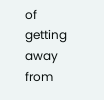of getting away from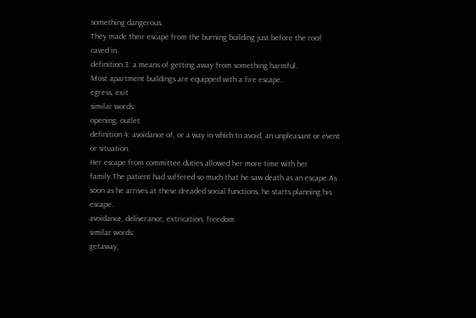something dangerous.
They made their escape from the burning building just before the roof caved in.
definition 3: a means of getting away from something harmful.
Most apartment buildings are equipped with a fire escape.
egress, exit
similar words:
opening, outlet
definition 4: avoidance of, or a way in which to avoid, an unpleasant or event or situation.
Her escape from committee duties allowed her more time with her family.The patient had suffered so much that he saw death as an escape.As soon as he arrives at these dreaded social functions, he starts planning his escape.
avoidance, deliverance, extrication, freedom
similar words:
getaway,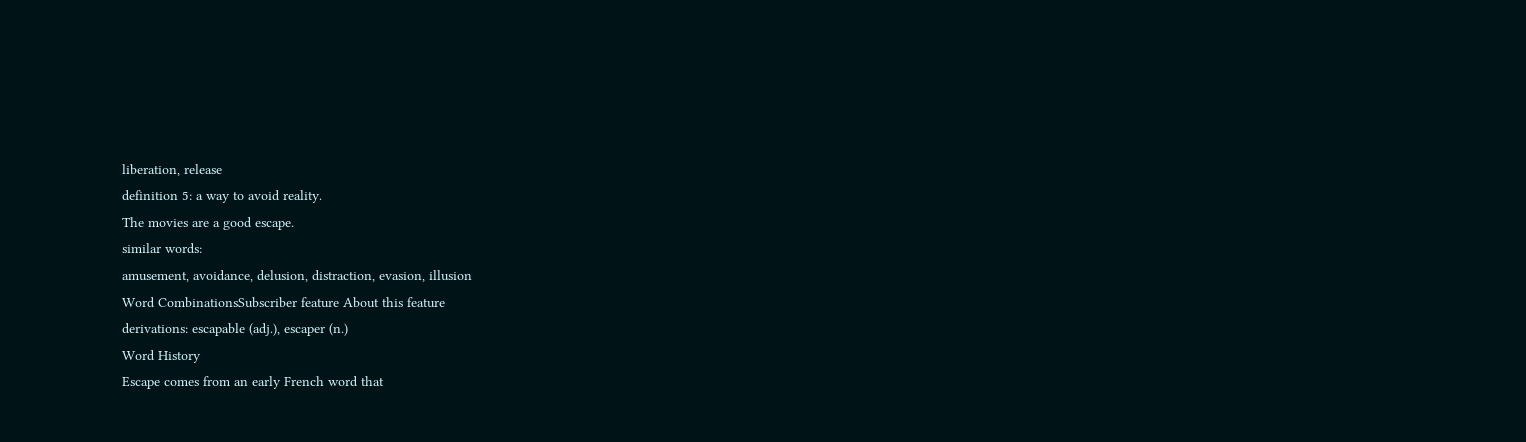liberation, release
definition 5: a way to avoid reality.
The movies are a good escape.
similar words:
amusement, avoidance, delusion, distraction, evasion, illusion
Word CombinationsSubscriber feature About this feature
derivations: escapable (adj.), escaper (n.)
Word History
Escape comes from an early French word that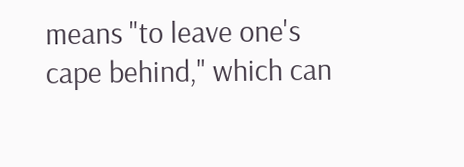means "to leave one's cape behind," which can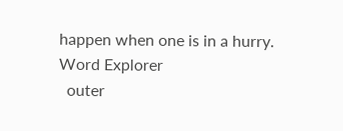happen when one is in a hurry.
Word Explorer
  outer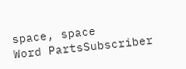space, space
Word PartsSubscriber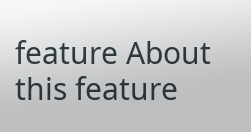feature About this feature